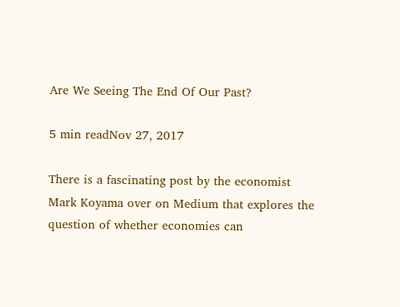Are We Seeing The End Of Our Past?

5 min readNov 27, 2017

There is a fascinating post by the economist Mark Koyama over on Medium that explores the question of whether economies can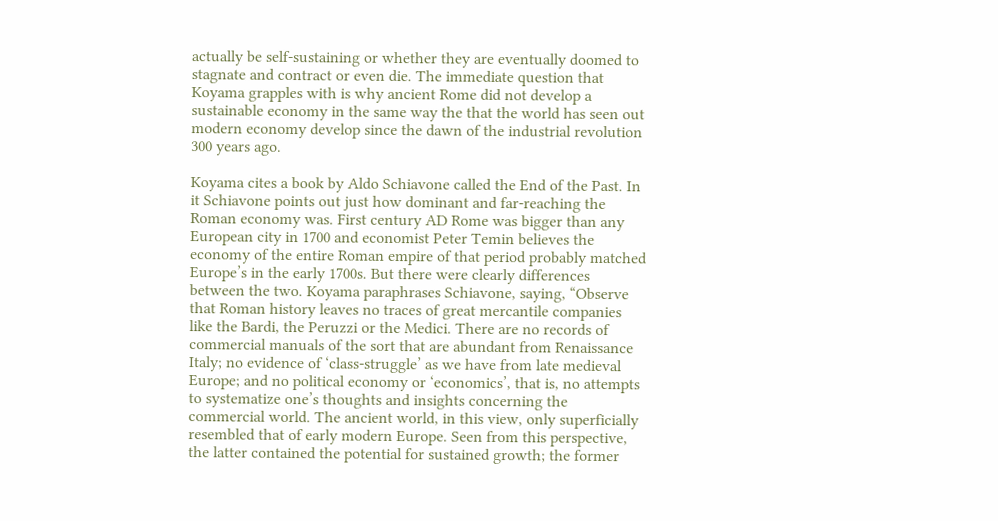actually be self-sustaining or whether they are eventually doomed to stagnate and contract or even die. The immediate question that Koyama grapples with is why ancient Rome did not develop a sustainable economy in the same way the that the world has seen out modern economy develop since the dawn of the industrial revolution 300 years ago.

Koyama cites a book by Aldo Schiavone called the End of the Past. In it Schiavone points out just how dominant and far-reaching the Roman economy was. First century AD Rome was bigger than any European city in 1700 and economist Peter Temin believes the economy of the entire Roman empire of that period probably matched Europe’s in the early 1700s. But there were clearly differences between the two. Koyama paraphrases Schiavone, saying, “Observe that Roman history leaves no traces of great mercantile companies like the Bardi, the Peruzzi or the Medici. There are no records of commercial manuals of the sort that are abundant from Renaissance Italy; no evidence of ‘class-struggle’ as we have from late medieval Europe; and no political economy or ‘economics’, that is, no attempts to systematize one’s thoughts and insights concerning the commercial world. The ancient world, in this view, only superficially resembled that of early modern Europe. Seen from this perspective, the latter contained the potential for sustained growth; the former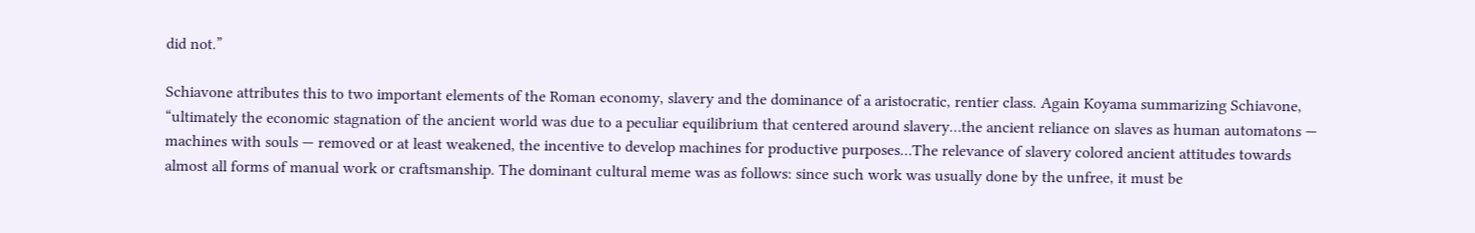did not.”

Schiavone attributes this to two important elements of the Roman economy, slavery and the dominance of a aristocratic, rentier class. Again Koyama summarizing Schiavone, “ultimately the economic stagnation of the ancient world was due to a peculiar equilibrium that centered around slavery…the ancient reliance on slaves as human automatons — machines with souls — removed or at least weakened, the incentive to develop machines for productive purposes…The relevance of slavery colored ancient attitudes towards almost all forms of manual work or craftsmanship. The dominant cultural meme was as follows: since such work was usually done by the unfree, it must be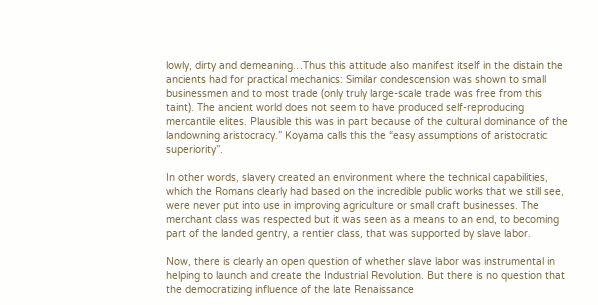lowly, dirty and demeaning…Thus this attitude also manifest itself in the distain the ancients had for practical mechanics: Similar condescension was shown to small businessmen and to most trade (only truly large-scale trade was free from this taint). The ancient world does not seem to have produced self-reproducing mercantile elites. Plausible this was in part because of the cultural dominance of the landowning aristocracy.” Koyama calls this the “easy assumptions of aristocratic superiority”.

In other words, slavery created an environment where the technical capabilities, which the Romans clearly had based on the incredible public works that we still see, were never put into use in improving agriculture or small craft businesses. The merchant class was respected but it was seen as a means to an end, to becoming part of the landed gentry, a rentier class, that was supported by slave labor.

Now, there is clearly an open question of whether slave labor was instrumental in helping to launch and create the Industrial Revolution. But there is no question that the democratizing influence of the late Renaissance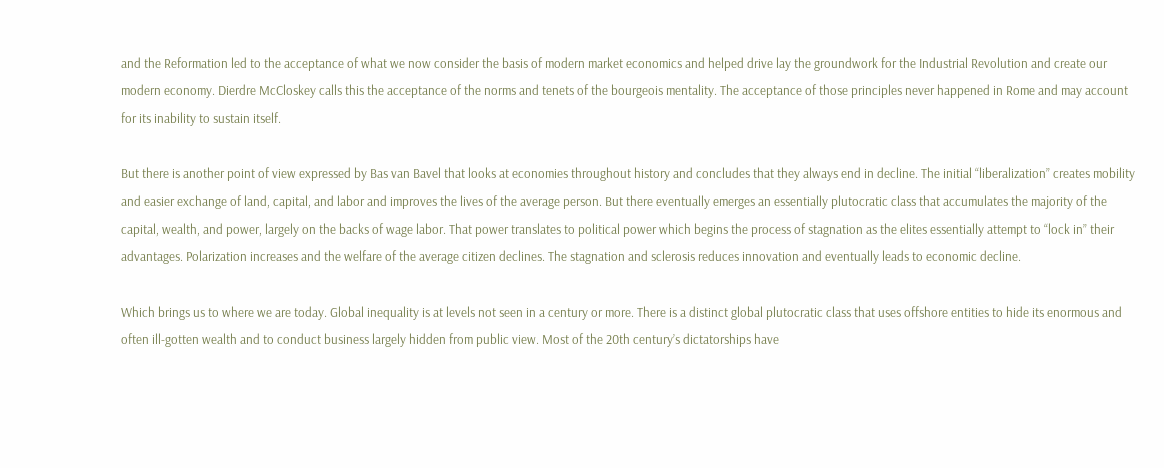and the Reformation led to the acceptance of what we now consider the basis of modern market economics and helped drive lay the groundwork for the Industrial Revolution and create our modern economy. Dierdre McCloskey calls this the acceptance of the norms and tenets of the bourgeois mentality. The acceptance of those principles never happened in Rome and may account for its inability to sustain itself.

But there is another point of view expressed by Bas van Bavel that looks at economies throughout history and concludes that they always end in decline. The initial “liberalization” creates mobility and easier exchange of land, capital, and labor and improves the lives of the average person. But there eventually emerges an essentially plutocratic class that accumulates the majority of the capital, wealth, and power, largely on the backs of wage labor. That power translates to political power which begins the process of stagnation as the elites essentially attempt to “lock in” their advantages. Polarization increases and the welfare of the average citizen declines. The stagnation and sclerosis reduces innovation and eventually leads to economic decline.

Which brings us to where we are today. Global inequality is at levels not seen in a century or more. There is a distinct global plutocratic class that uses offshore entities to hide its enormous and often ill-gotten wealth and to conduct business largely hidden from public view. Most of the 20th century’s dictatorships have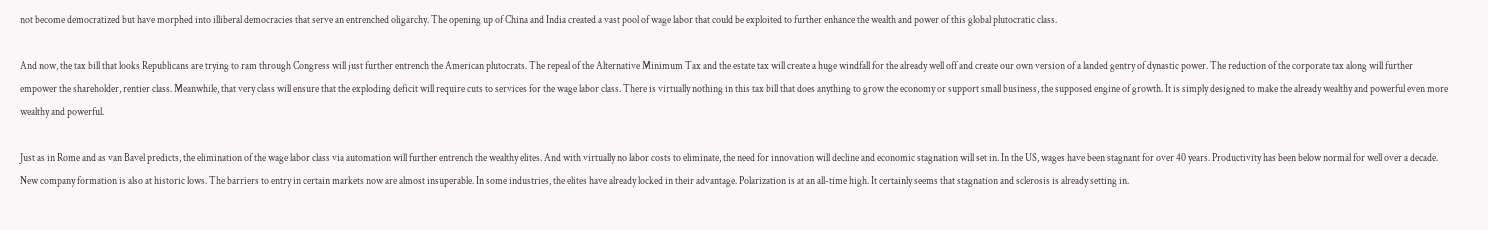not become democratized but have morphed into illiberal democracies that serve an entrenched oligarchy. The opening up of China and India created a vast pool of wage labor that could be exploited to further enhance the wealth and power of this global plutocratic class.

And now, the tax bill that looks Republicans are trying to ram through Congress will just further entrench the American plutocrats. The repeal of the Alternative Minimum Tax and the estate tax will create a huge windfall for the already well off and create our own version of a landed gentry of dynastic power. The reduction of the corporate tax along will further empower the shareholder, rentier class. Meanwhile, that very class will ensure that the exploding deficit will require cuts to services for the wage labor class. There is virtually nothing in this tax bill that does anything to grow the economy or support small business, the supposed engine of growth. It is simply designed to make the already wealthy and powerful even more wealthy and powerful.

Just as in Rome and as van Bavel predicts, the elimination of the wage labor class via automation will further entrench the wealthy elites. And with virtually no labor costs to eliminate, the need for innovation will decline and economic stagnation will set in. In the US, wages have been stagnant for over 40 years. Productivity has been below normal for well over a decade. New company formation is also at historic lows. The barriers to entry in certain markets now are almost insuperable. In some industries, the elites have already locked in their advantage. Polarization is at an all-time high. It certainly seems that stagnation and sclerosis is already setting in.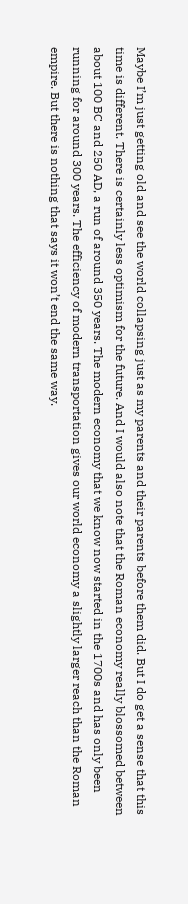Maybe I’m just getting old and see the world collapsing just as my parents and their parents before them did. But I do get a sense that this time is different. There is certainly less optimism for the future. And I would also note that the Roman economy really blossomed between about 100 BC and 250 AD, a run of around 350 years. The modern economy that we know now started in the 1700s and has only been running for around 300 years. The efficiency of modern transportation gives our world economy a slightly larger reach than the Roman empire. But there is nothing that says it won’t end the same way.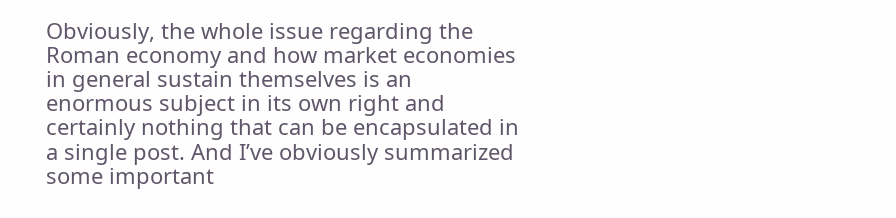Obviously, the whole issue regarding the Roman economy and how market economies in general sustain themselves is an enormous subject in its own right and certainly nothing that can be encapsulated in a single post. And I’ve obviously summarized some important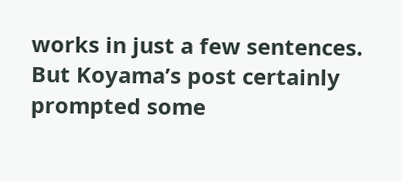works in just a few sentences. But Koyama’s post certainly prompted some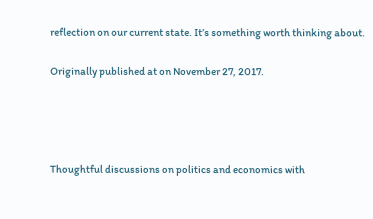reflection on our current state. It’s something worth thinking about.

Originally published at on November 27, 2017.




Thoughtful discussions on politics and economics with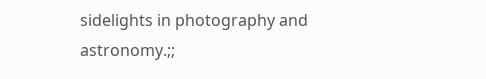sidelights in photography and astronomy.;;